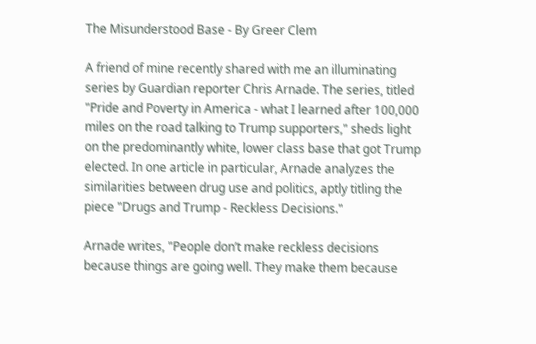The Misunderstood Base - By Greer Clem

A friend of mine recently shared with me an illuminating series by Guardian reporter Chris Arnade. The series, titled "Pride and Poverty in America - what I learned after 100,000 miles on the road talking to Trump supporters," sheds light on the predominantly white, lower class base that got Trump elected. In one article in particular, Arnade analyzes the similarities between drug use and politics, aptly titling the piece "Drugs and Trump - Reckless Decisions."

Arnade writes, "People don’t make reckless decisions because things are going well. They make them because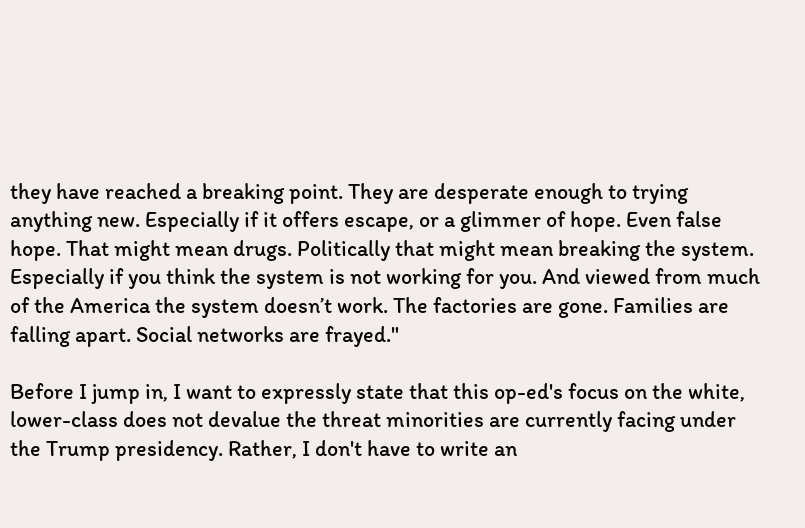they have reached a breaking point. They are desperate enough to trying anything new. Especially if it offers escape, or a glimmer of hope. Even false hope. That might mean drugs. Politically that might mean breaking the system. Especially if you think the system is not working for you. And viewed from much of the America the system doesn’t work. The factories are gone. Families are falling apart. Social networks are frayed."

Before I jump in, I want to expressly state that this op-ed's focus on the white, lower-class does not devalue the threat minorities are currently facing under the Trump presidency. Rather, I don't have to write an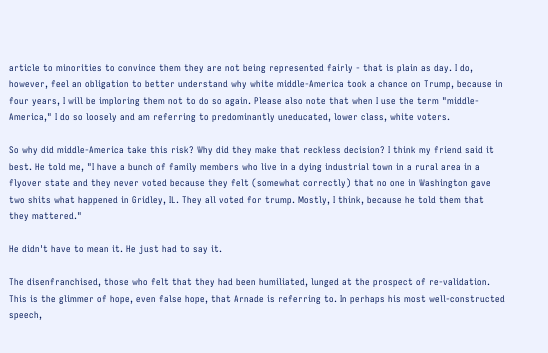article to minorities to convince them they are not being represented fairly - that is plain as day. I do, however, feel an obligation to better understand why white middle-America took a chance on Trump, because in four years, I will be imploring them not to do so again. Please also note that when I use the term "middle-America," I do so loosely and am referring to predominantly uneducated, lower class, white voters.

So why did middle-America take this risk? Why did they make that reckless decision? I think my friend said it best. He told me, "I have a bunch of family members who live in a dying industrial town in a rural area in a flyover state and they never voted because they felt (somewhat correctly) that no one in Washington gave two shits what happened in Gridley, IL. They all voted for trump. Mostly, I think, because he told them that they mattered."

He didn't have to mean it. He just had to say it.

The disenfranchised, those who felt that they had been humiliated, lunged at the prospect of re-validation. This is the glimmer of hope, even false hope, that Arnade is referring to. In perhaps his most well-constructed speech,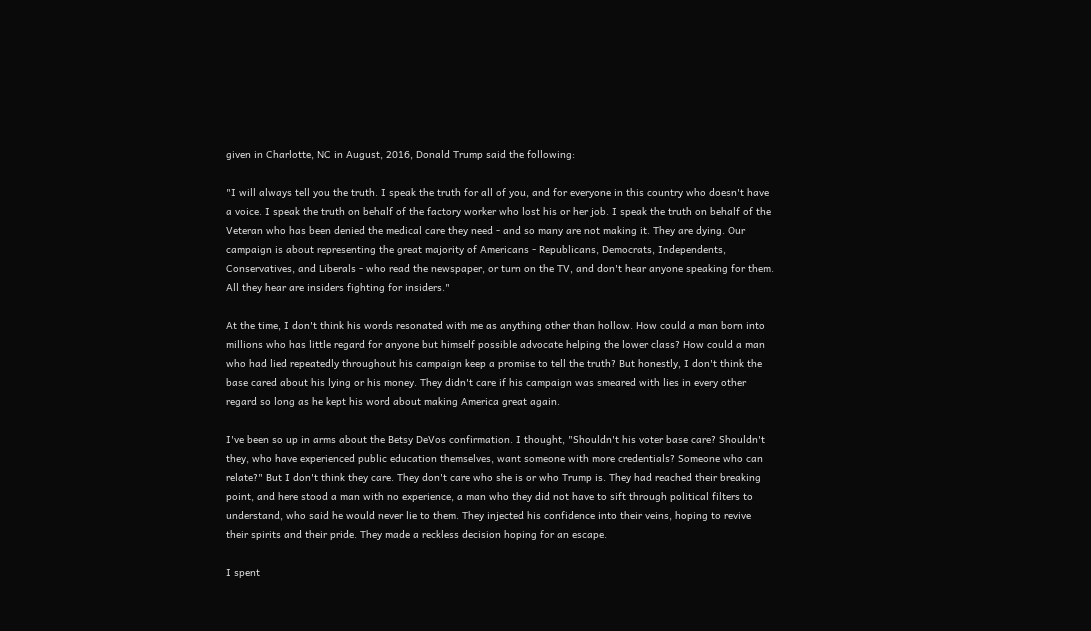given in Charlotte, NC in August, 2016, Donald Trump said the following:

"I will always tell you the truth. I speak the truth for all of you, and for everyone in this country who doesn't have a voice. I speak the truth on behalf of the factory worker who lost his or her job. I speak the truth on behalf of the Veteran who has been denied the medical care they need - and so many are not making it. They are dying. Our campaign is about representing the great majority of Americans - Republicans, Democrats, Independents, Conservatives, and Liberals - who read the newspaper, or turn on the TV, and don't hear anyone speaking for them. All they hear are insiders fighting for insiders."

At the time, I don't think his words resonated with me as anything other than hollow. How could a man born into millions who has little regard for anyone but himself possible advocate helping the lower class? How could a man who had lied repeatedly throughout his campaign keep a promise to tell the truth? But honestly, I don't think the base cared about his lying or his money. They didn't care if his campaign was smeared with lies in every other regard so long as he kept his word about making America great again.

I've been so up in arms about the Betsy DeVos confirmation. I thought, "Shouldn't his voter base care? Shouldn't they, who have experienced public education themselves, want someone with more credentials? Someone who can relate?" But I don't think they care. They don't care who she is or who Trump is. They had reached their breaking point, and here stood a man with no experience, a man who they did not have to sift through political filters to understand, who said he would never lie to them. They injected his confidence into their veins, hoping to revive their spirits and their pride. They made a reckless decision hoping for an escape.

I spent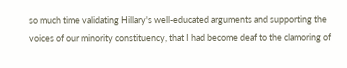so much time validating Hillary's well-educated arguments and supporting the voices of our minority constituency, that I had become deaf to the clamoring of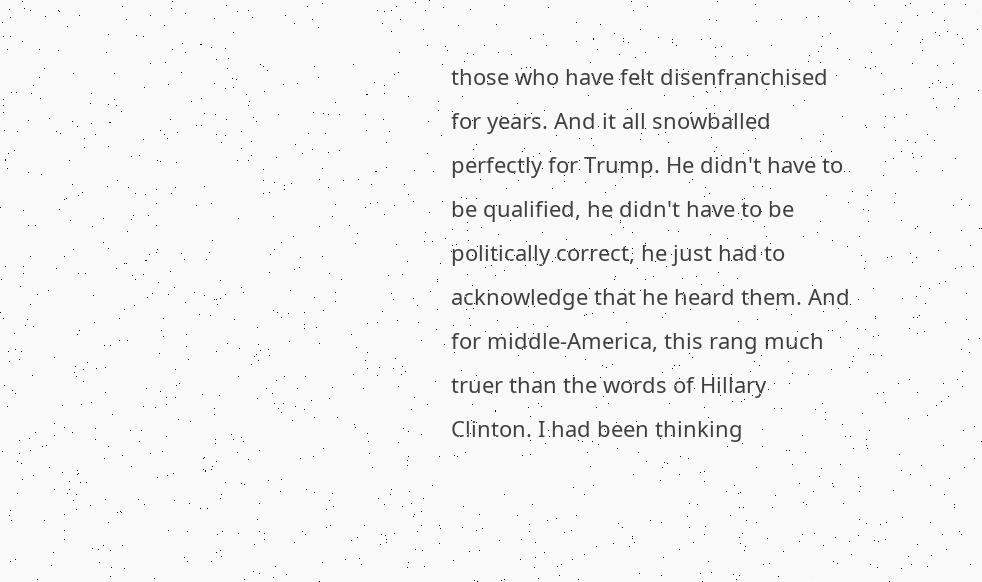those who have felt disenfranchised for years. And it all snowballed perfectly for Trump. He didn't have to be qualified, he didn't have to be politically correct, he just had to acknowledge that he heard them. And for middle-America, this rang much truer than the words of Hillary Clinton. I had been thinking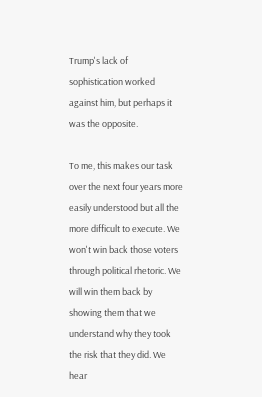Trump's lack of sophistication worked against him, but perhaps it was the opposite.

To me, this makes our task over the next four years more easily understood but all the more difficult to execute. We won't win back those voters through political rhetoric. We will win them back by showing them that we understand why they took the risk that they did. We hear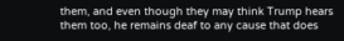them, and even though they may think Trump hears them too, he remains deaf to any cause that does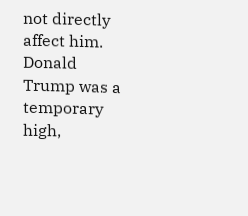not directly affect him. Donald Trump was a temporary high,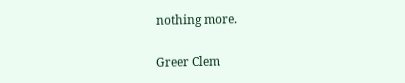nothing more.

Greer Clem